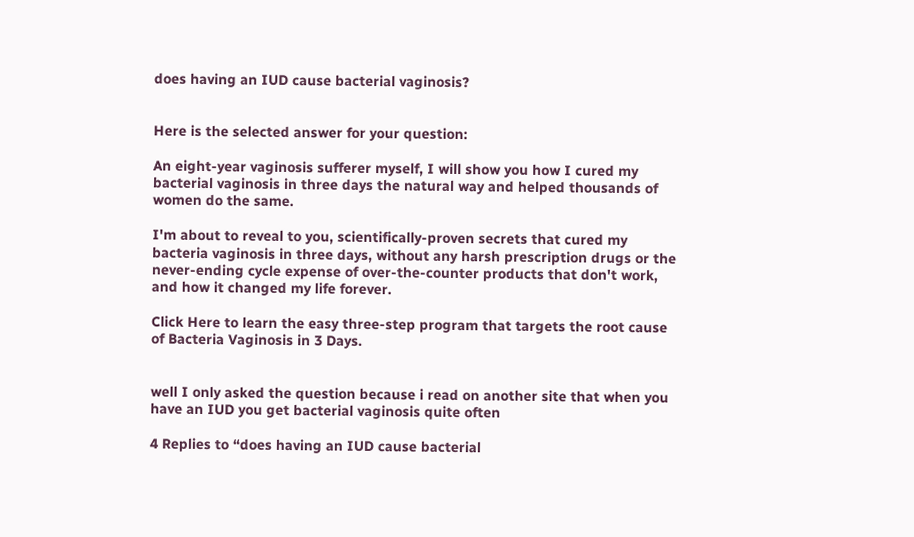does having an IUD cause bacterial vaginosis?


Here is the selected answer for your question:

An eight-year vaginosis sufferer myself, I will show you how I cured my bacterial vaginosis in three days the natural way and helped thousands of women do the same.

I'm about to reveal to you, scientifically-proven secrets that cured my bacteria vaginosis in three days, without any harsh prescription drugs or the never-ending cycle expense of over-the-counter products that don't work, and how it changed my life forever.

Click Here to learn the easy three-step program that targets the root cause of Bacteria Vaginosis in 3 Days.


well I only asked the question because i read on another site that when you have an IUD you get bacterial vaginosis quite often

4 Replies to “does having an IUD cause bacterial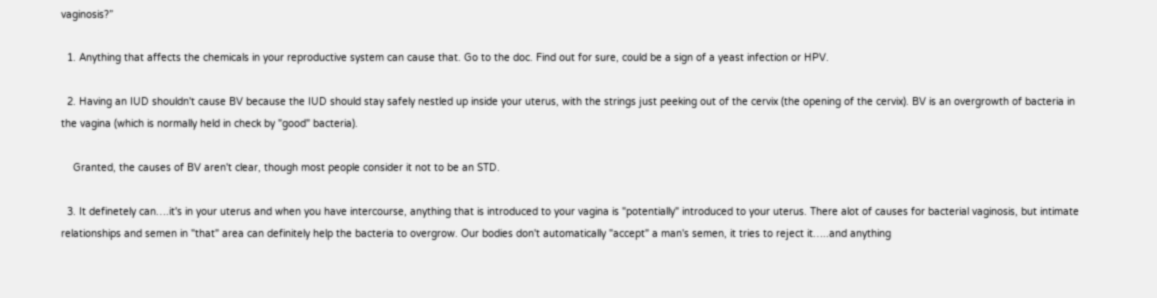vaginosis?”

  1. Anything that affects the chemicals in your reproductive system can cause that. Go to the doc. Find out for sure, could be a sign of a yeast infection or HPV.

  2. Having an IUD shouldn't cause BV because the IUD should stay safely nestled up inside your uterus, with the strings just peeking out of the cervix (the opening of the cervix). BV is an overgrowth of bacteria in the vagina (which is normally held in check by "good" bacteria).

    Granted, the causes of BV aren't clear, though most people consider it not to be an STD.

  3. It definetely can….it's in your uterus and when you have intercourse, anything that is introduced to your vagina is "potentially" introduced to your uterus. There alot of causes for bacterial vaginosis, but intimate relationships and semen in "that" area can definitely help the bacteria to overgrow. Our bodies don't automatically "accept" a man's semen, it tries to reject it…..and anything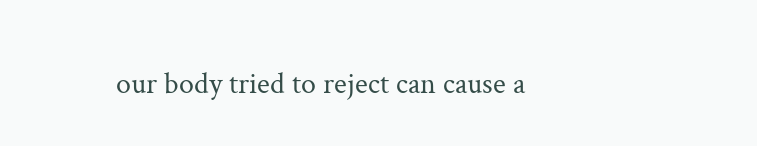our body tried to reject can cause a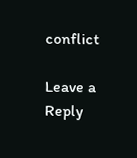conflict

Leave a Reply